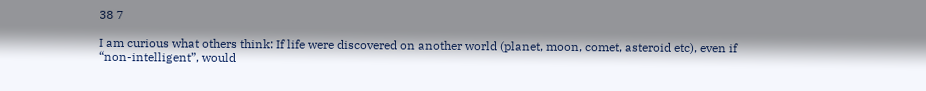38 7

I am curious what others think: If life were discovered on another world (planet, moon, comet, asteroid etc), even if “non-intelligent”, would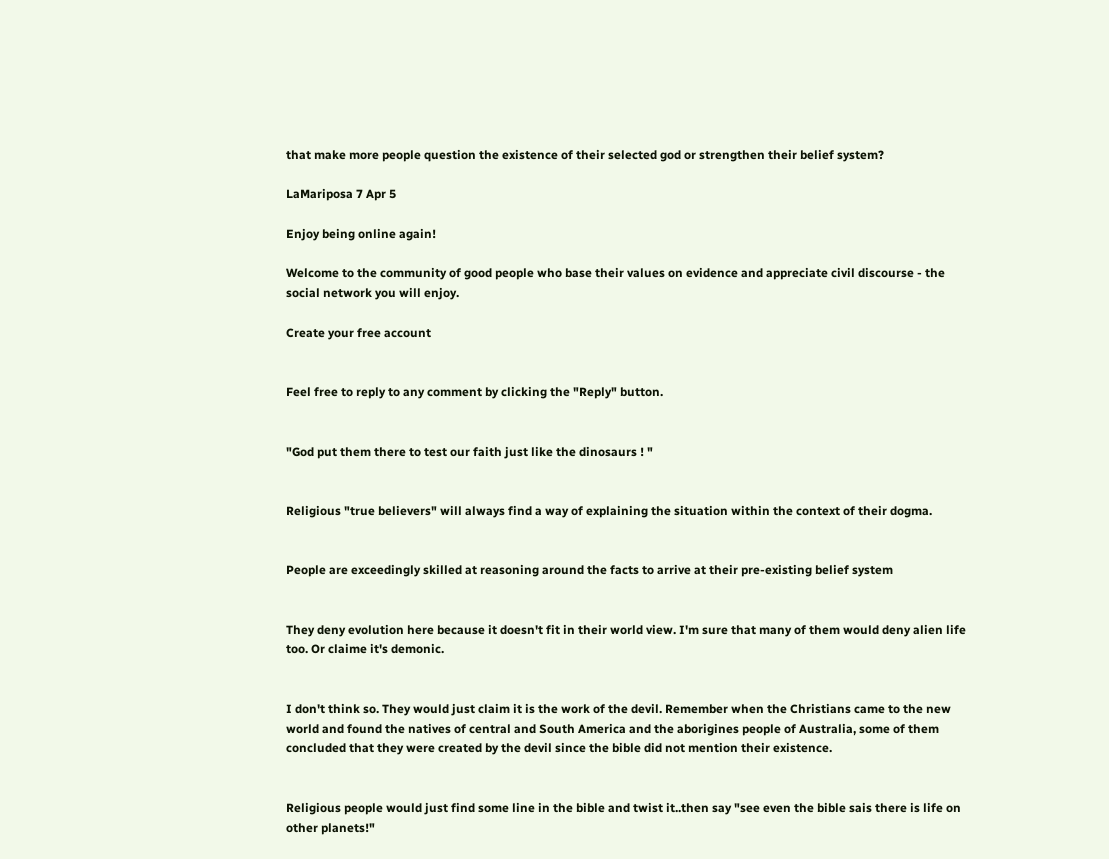that make more people question the existence of their selected god or strengthen their belief system?

LaMariposa 7 Apr 5

Enjoy being online again!

Welcome to the community of good people who base their values on evidence and appreciate civil discourse - the social network you will enjoy.

Create your free account


Feel free to reply to any comment by clicking the "Reply" button.


"God put them there to test our faith just like the dinosaurs ! "


Religious "true believers" will always find a way of explaining the situation within the context of their dogma.


People are exceedingly skilled at reasoning around the facts to arrive at their pre-existing belief system


They deny evolution here because it doesn't fit in their world view. I'm sure that many of them would deny alien life too. Or claime it's demonic.


I don't think so. They would just claim it is the work of the devil. Remember when the Christians came to the new world and found the natives of central and South America and the aborigines people of Australia, some of them concluded that they were created by the devil since the bible did not mention their existence.


Religious people would just find some line in the bible and twist it..then say "see even the bible sais there is life on other planets!"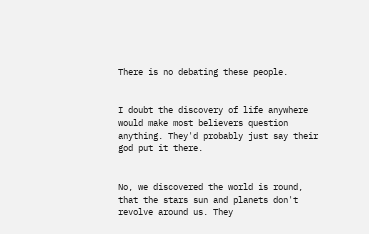There is no debating these people.


I doubt the discovery of life anywhere would make most believers question anything. They'd probably just say their god put it there.


No, we discovered the world is round, that the stars sun and planets don't revolve around us. They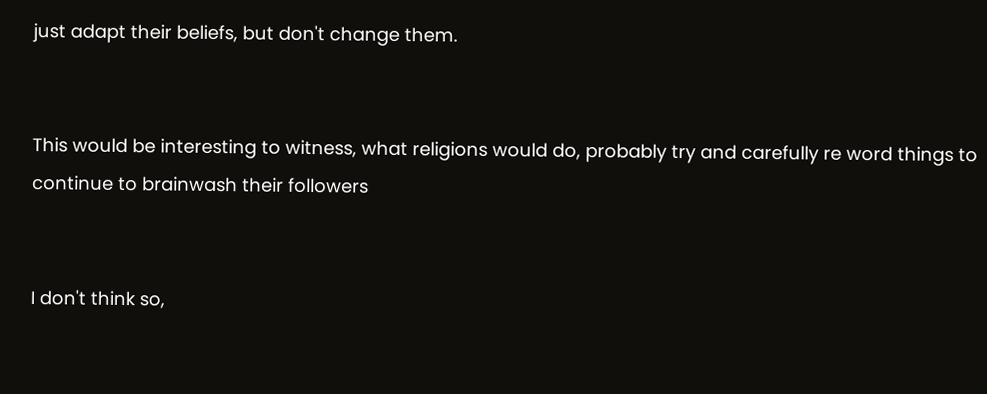just adapt their beliefs, but don't change them.


This would be interesting to witness, what religions would do, probably try and carefully re word things to continue to brainwash their followers


I don't think so,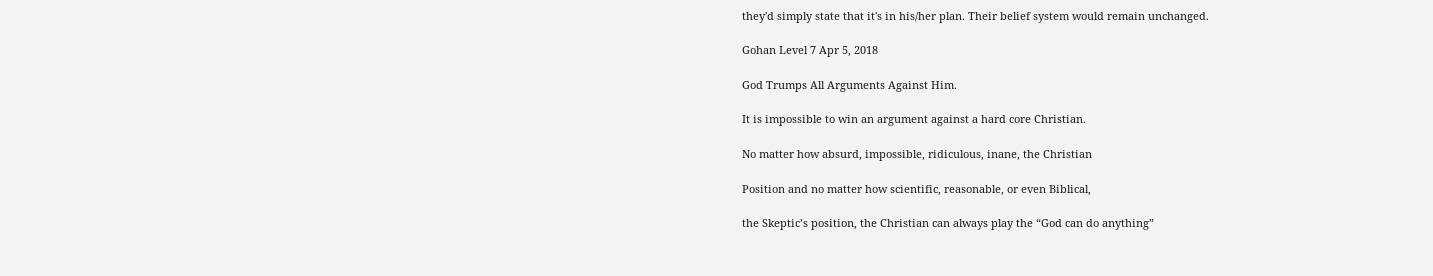they'd simply state that it's in his/her plan. Their belief system would remain unchanged.

Gohan Level 7 Apr 5, 2018

God Trumps All Arguments Against Him.

It is impossible to win an argument against a hard core Christian.

No matter how absurd, impossible, ridiculous, inane, the Christian

Position and no matter how scientific, reasonable, or even Biblical,

the Skeptic’s position, the Christian can always play the “God can do anything”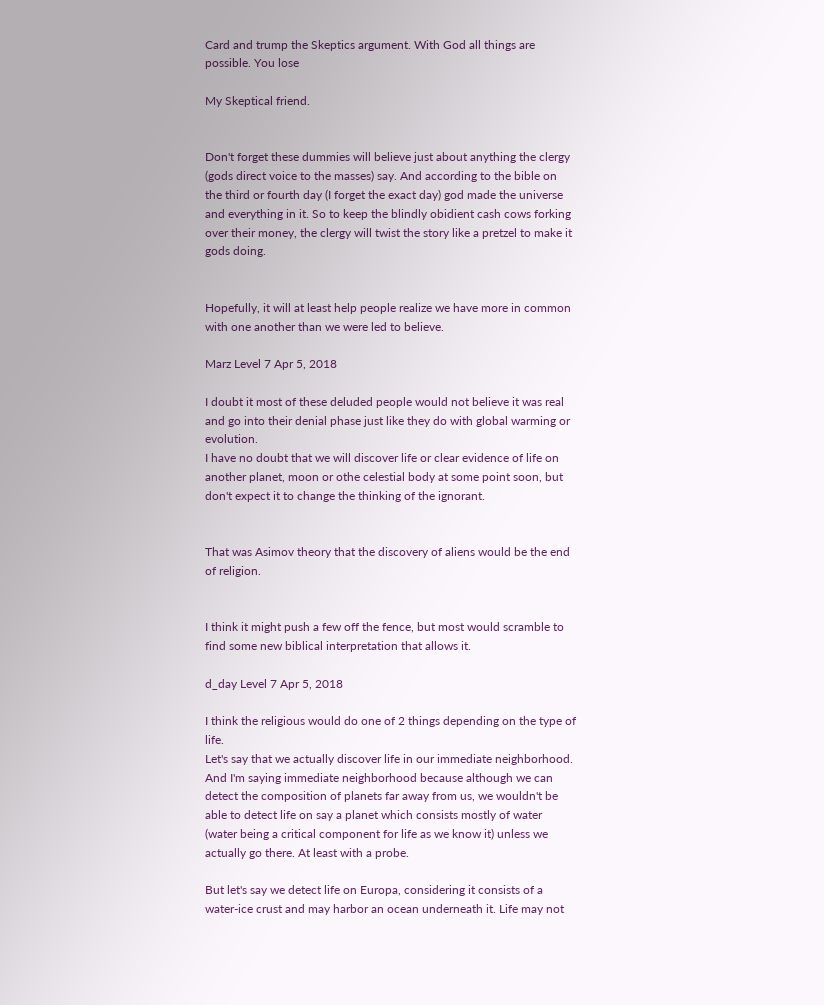Card and trump the Skeptics argument. With God all things are possible. You lose

My Skeptical friend.


Don't forget these dummies will believe just about anything the clergy (gods direct voice to the masses) say. And according to the bible on the third or fourth day (I forget the exact day) god made the universe and everything in it. So to keep the blindly obidient cash cows forking over their money, the clergy will twist the story like a pretzel to make it gods doing.


Hopefully, it will at least help people realize we have more in common with one another than we were led to believe.

Marz Level 7 Apr 5, 2018

I doubt it most of these deluded people would not believe it was real and go into their denial phase just like they do with global warming or evolution.
I have no doubt that we will discover life or clear evidence of life on another planet, moon or othe celestial body at some point soon, but don't expect it to change the thinking of the ignorant.


That was Asimov theory that the discovery of aliens would be the end of religion.


I think it might push a few off the fence, but most would scramble to find some new biblical interpretation that allows it.

d_day Level 7 Apr 5, 2018

I think the religious would do one of 2 things depending on the type of life.
Let's say that we actually discover life in our immediate neighborhood. And I'm saying immediate neighborhood because although we can detect the composition of planets far away from us, we wouldn't be able to detect life on say a planet which consists mostly of water (water being a critical component for life as we know it) unless we actually go there. At least with a probe.

But let's say we detect life on Europa, considering it consists of a water-ice crust and may harbor an ocean underneath it. Life may not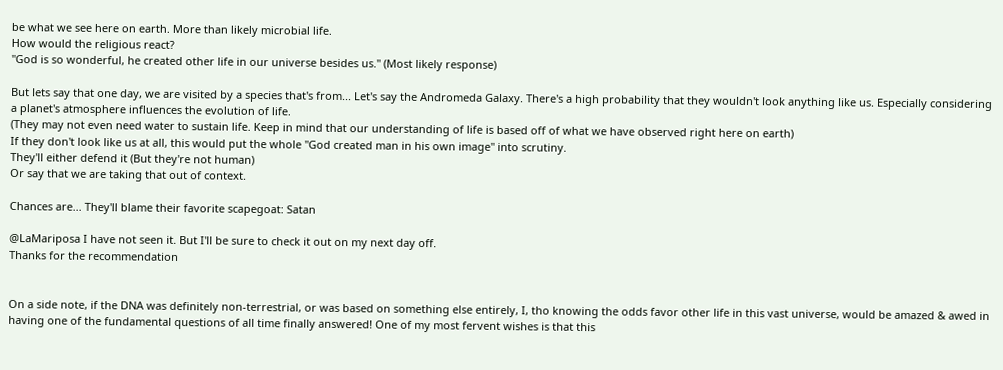be what we see here on earth. More than likely microbial life.
How would the religious react?
"God is so wonderful, he created other life in our universe besides us." (Most likely response)

But lets say that one day, we are visited by a species that's from... Let's say the Andromeda Galaxy. There's a high probability that they wouldn't look anything like us. Especially considering a planet's atmosphere influences the evolution of life.
(They may not even need water to sustain life. Keep in mind that our understanding of life is based off of what we have observed right here on earth)
If they don't look like us at all, this would put the whole "God created man in his own image" into scrutiny.
They'll either defend it (But they're not human)
Or say that we are taking that out of context.

Chances are... They'll blame their favorite scapegoat: Satan

@LaMariposa I have not seen it. But I'll be sure to check it out on my next day off.
Thanks for the recommendation


On a side note, if the DNA was definitely non-terrestrial, or was based on something else entirely, I, tho knowing the odds favor other life in this vast universe, would be amazed & awed in having one of the fundamental questions of all time finally answered! One of my most fervent wishes is that this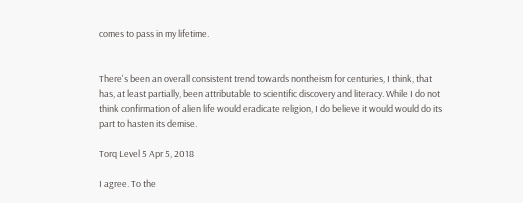comes to pass in my lifetime.


There's been an overall consistent trend towards nontheism for centuries, I think, that has, at least partially, been attributable to scientific discovery and literacy. While I do not think confirmation of alien life would eradicate religion, I do believe it would would do its part to hasten its demise.

Torq Level 5 Apr 5, 2018

I agree. To the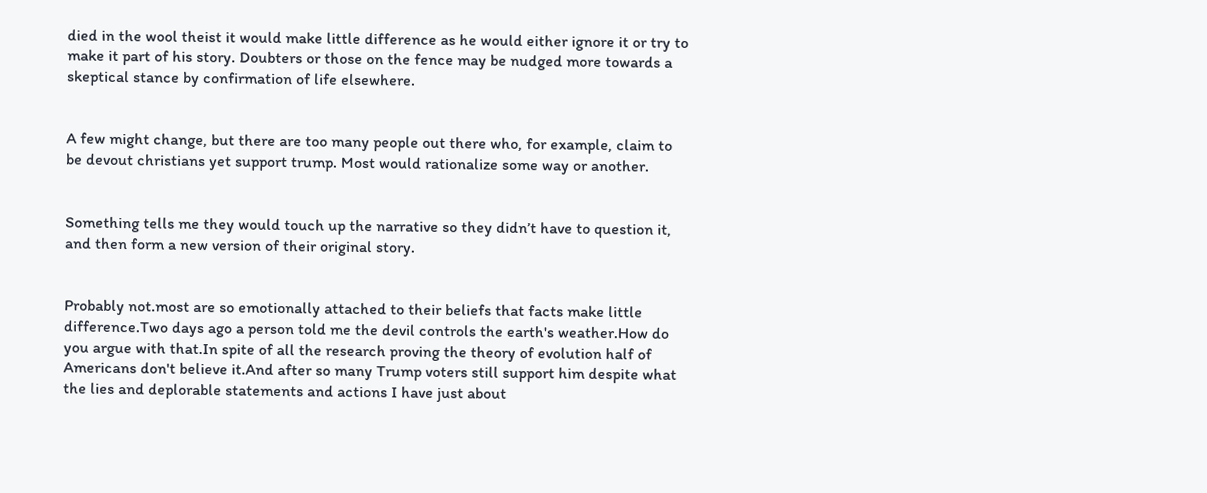died in the wool theist it would make little difference as he would either ignore it or try to make it part of his story. Doubters or those on the fence may be nudged more towards a skeptical stance by confirmation of life elsewhere.


A few might change, but there are too many people out there who, for example, claim to be devout christians yet support trump. Most would rationalize some way or another.


Something tells me they would touch up the narrative so they didn’t have to question it, and then form a new version of their original story.


Probably not.most are so emotionally attached to their beliefs that facts make little difference.Two days ago a person told me the devil controls the earth's weather.How do you argue with that.In spite of all the research proving the theory of evolution half of Americans don't believe it.And after so many Trump voters still support him despite what the lies and deplorable statements and actions I have just about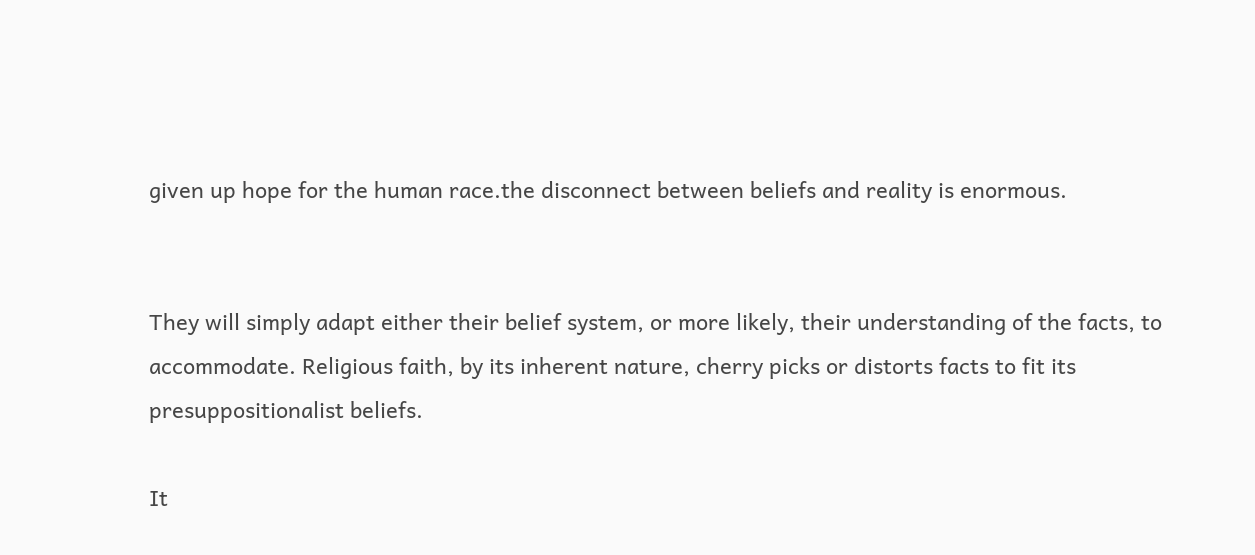given up hope for the human race.the disconnect between beliefs and reality is enormous.


They will simply adapt either their belief system, or more likely, their understanding of the facts, to accommodate. Religious faith, by its inherent nature, cherry picks or distorts facts to fit its presuppositionalist beliefs.

It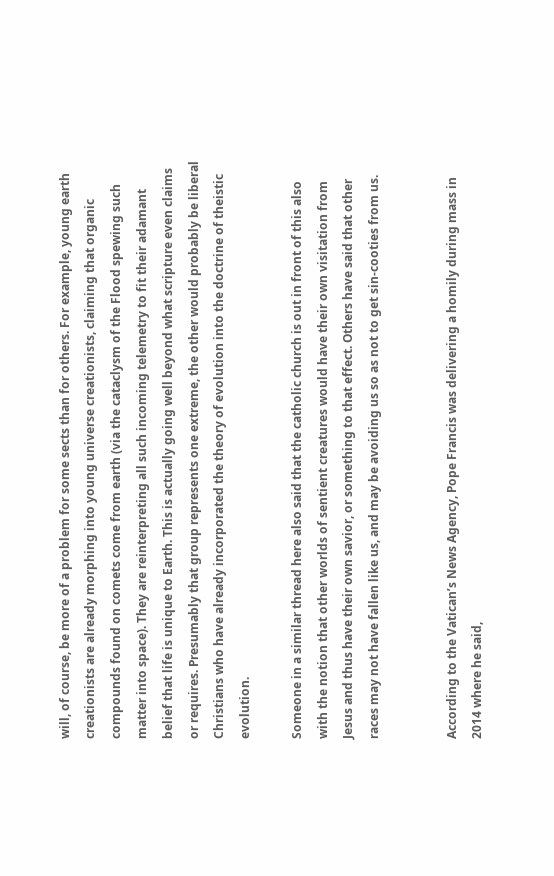will, of course, be more of a problem for some sects than for others. For example, young earth creationists are already morphing into young universe creationists, claiming that organic compounds found on comets come from earth (via the cataclysm of the Flood spewing such matter into space). They are reinterpreting all such incoming telemetry to fit their adamant belief that life is unique to Earth. This is actually going well beyond what scripture even claims or requires. Presumably that group represents one extreme, the other would probably be liberal Christians who have already incorporated the theory of evolution into the doctrine of theistic evolution.

Someone in a similar thread here also said that the catholic church is out in front of this also with the notion that other worlds of sentient creatures would have their own visitation from Jesus and thus have their own savior, or something to that effect. Others have said that other races may not have fallen like us, and may be avoiding us so as not to get sin-cooties from us.


According to the Vatican’s News Agency, Pope Francis was delivering a homily during mass in 2014 where he said,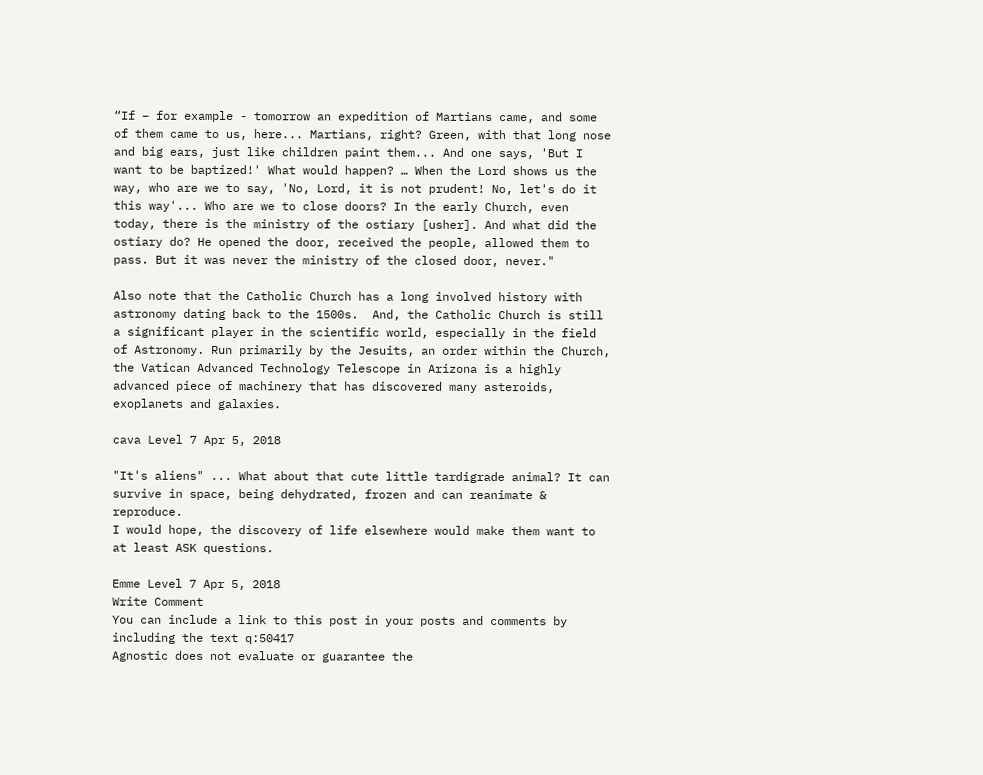“If – for example - tomorrow an expedition of Martians came, and some of them came to us, here... Martians, right? Green, with that long nose and big ears, just like children paint them... And one says, 'But I want to be baptized!' What would happen? … When the Lord shows us the way, who are we to say, 'No, Lord, it is not prudent! No, let's do it this way'... Who are we to close doors? In the early Church, even today, there is the ministry of the ostiary [usher]. And what did the ostiary do? He opened the door, received the people, allowed them to pass. But it was never the ministry of the closed door, never."

Also note that the Catholic Church has a long involved history with astronomy dating back to the 1500s.  And, the Catholic Church is still a significant player in the scientific world, especially in the field of Astronomy. Run primarily by the Jesuits, an order within the Church, the Vatican Advanced Technology Telescope in Arizona is a highly advanced piece of machinery that has discovered many asteroids, exoplanets and galaxies.

cava Level 7 Apr 5, 2018

"It's aliens" ... What about that cute little tardigrade animal? It can survive in space, being dehydrated, frozen and can reanimate & reproduce.
I would hope, the discovery of life elsewhere would make them want to at least ASK questions.

Emme Level 7 Apr 5, 2018
Write Comment
You can include a link to this post in your posts and comments by including the text q:50417
Agnostic does not evaluate or guarantee the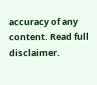accuracy of any content. Read full disclaimer.